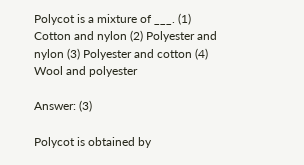Polycot is a mixture of ___. (1) Cotton and nylon (2) Polyester and nylon (3) Polyester and cotton (4) Wool and polyester

Answer: (3)

Polycot is obtained by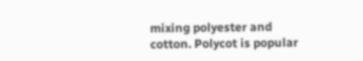mixing polyester and cotton. Polycot is popular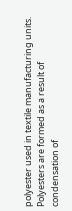polyester used in textile manufacturing units. Polyesters are formed as a result of condensation of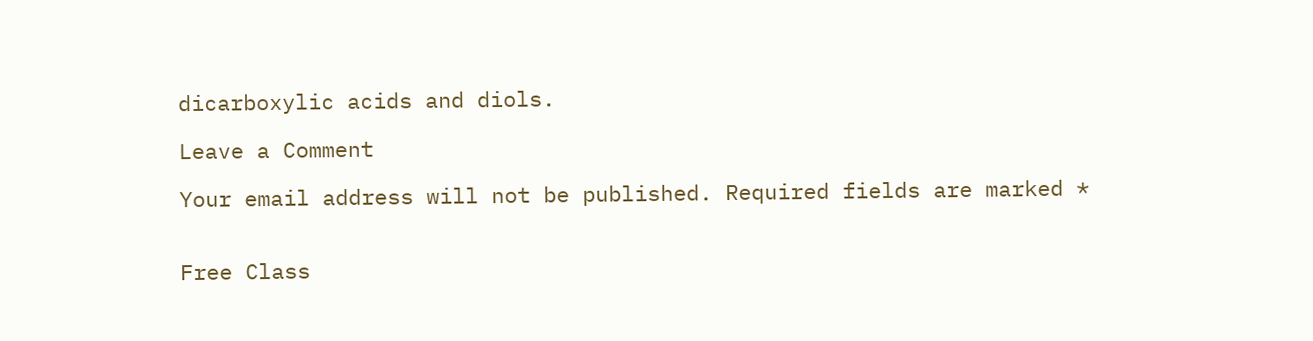dicarboxylic acids and diols.

Leave a Comment

Your email address will not be published. Required fields are marked *


Free Class